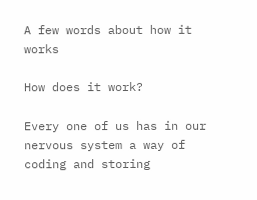A few words about how it works

How does it work?

Every one of us has in our nervous system a way of coding and storing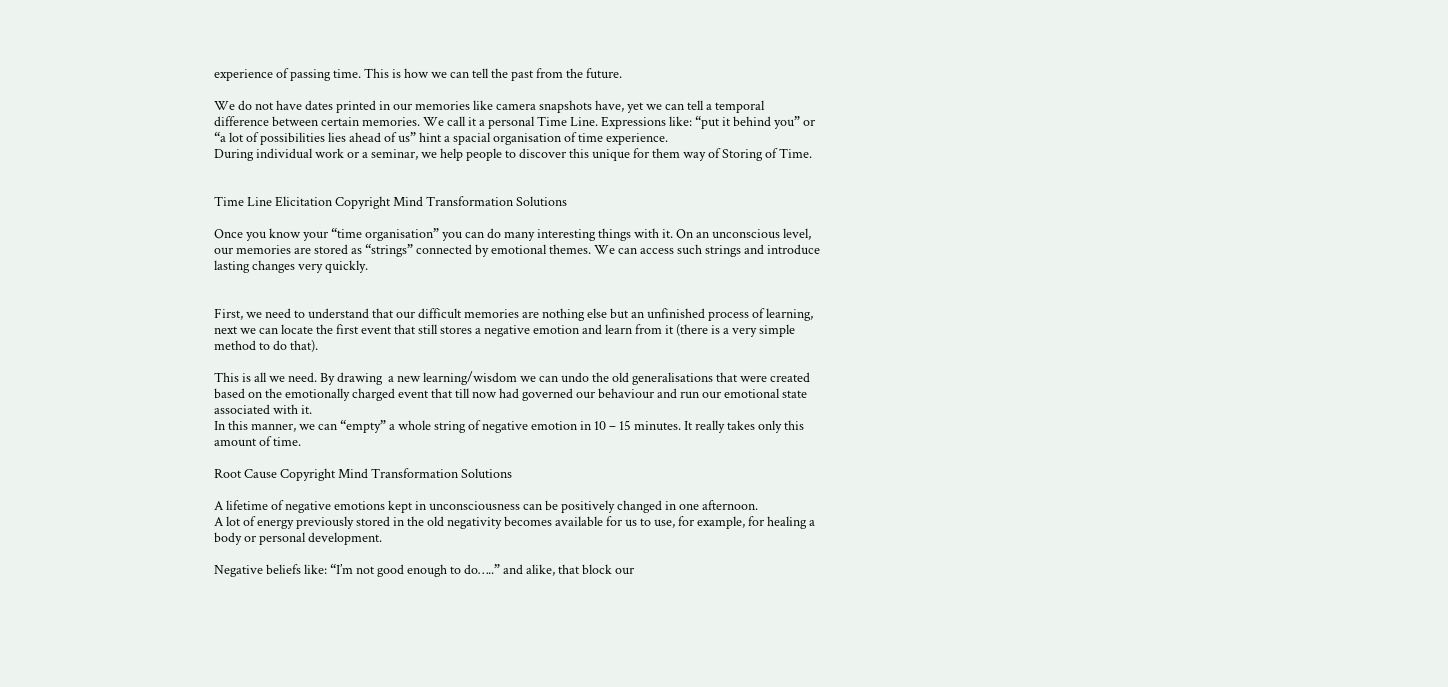experience of passing time. This is how we can tell the past from the future.

We do not have dates printed in our memories like camera snapshots have, yet we can tell a temporal difference between certain memories. We call it a personal Time Line. Expressions like: “put it behind you” or “a lot of possibilities lies ahead of us” hint a spacial organisation of time experience.
During individual work or a seminar, we help people to discover this unique for them way of Storing of Time.


Time Line Elicitation Copyright Mind Transformation Solutions

Once you know your “time organisation” you can do many interesting things with it. On an unconscious level, our memories are stored as “strings” connected by emotional themes. We can access such strings and introduce lasting changes very quickly.


First, we need to understand that our difficult memories are nothing else but an unfinished process of learning, next we can locate the first event that still stores a negative emotion and learn from it (there is a very simple method to do that).

This is all we need. By drawing  a new learning/wisdom we can undo the old generalisations that were created based on the emotionally charged event that till now had governed our behaviour and run our emotional state associated with it.
In this manner, we can “empty” a whole string of negative emotion in 10 – 15 minutes. It really takes only this amount of time.

Root Cause Copyright Mind Transformation Solutions

A lifetime of negative emotions kept in unconsciousness can be positively changed in one afternoon.
A lot of energy previously stored in the old negativity becomes available for us to use, for example, for healing a body or personal development.

Negative beliefs like: “I’m not good enough to do…..” and alike, that block our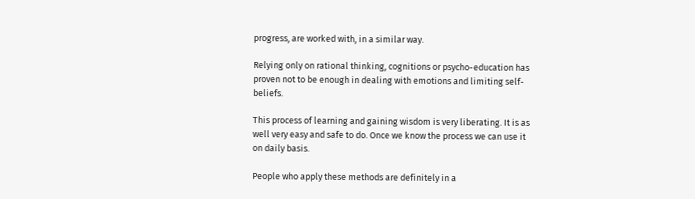progress, are worked with, in a similar way.

Relying only on rational thinking, cognitions or psycho-education has proven not to be enough in dealing with emotions and limiting self-beliefs.

This process of learning and gaining wisdom is very liberating. It is as well very easy and safe to do. Once we know the process we can use it on daily basis.

People who apply these methods are definitely in a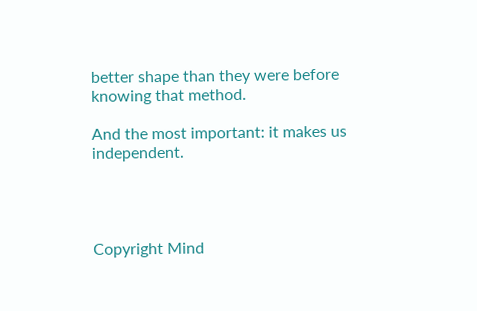better shape than they were before knowing that method.

And the most important: it makes us independent.




Copyright Mind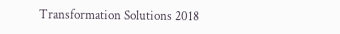Transformation Solutions 2018